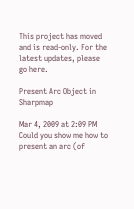This project has moved and is read-only. For the latest updates, please go here.

Present Arc Object in Sharpmap

Mar 4, 2009 at 2:09 PM
Could you show me how to present an arc (of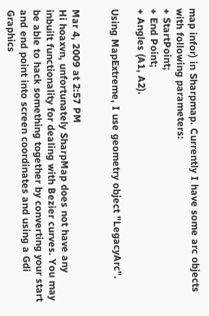map infor) in Sharpmap. Currently I have some arc objects with following parameters:
+ StartPoint;
+ End Point;
+ Angles (A1, A2).

Using MapExtreme, I use geometry object "LegacyArc".


Mar 4, 2009 at 2:57 PM
Hi hoaxvn, unfortunately SharpMap does not have any inbuilt functionality for dealing with Bezier curves. You may be able to hack something together by converting your start and end point into screen coordinates and using a Gdi Graphics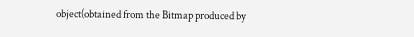object(obtained from the Bitmap produced by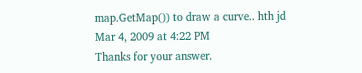map.GetMap()) to draw a curve.. hth jd
Mar 4, 2009 at 4:22 PM
Thanks for your answer.